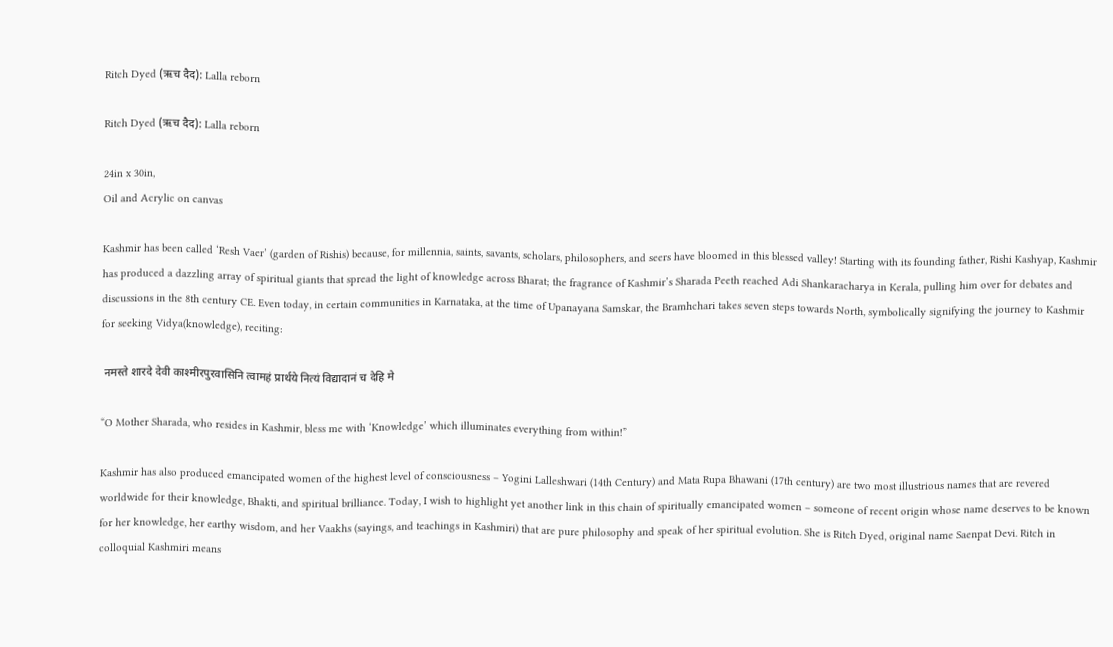Ritch Dyed (ऋच दैद): Lalla reborn

Ritch Dyed (ऋच दैद): Lalla reborn

24in x 30in,
Oil and Acrylic on canvas

Kashmir has been called ‘Resh Vaer’ (garden of Rishis) because, for millennia, saints, savants, scholars, philosophers, and seers have bloomed in this blessed valley! Starting with its founding father, Rishi Kashyap, Kashmir has produced a dazzling array of spiritual giants that spread the light of knowledge across Bharat; the fragrance of Kashmir’s Sharada Peeth reached Adi Shankaracharya in Kerala, pulling him over for debates and discussions in the 8th century CE. Even today, in certain communities in Karnataka, at the time of Upanayana Samskar, the Bramhchari takes seven steps towards North, symbolically signifying the journey to Kashmir for seeking Vidya(knowledge), reciting:

 नमस्ते शारदे देवी काश्मीरपुरवासिनि त्वामहं प्रार्थये नित्यं विद्यादानं च देहि मे

“O Mother Sharada, who resides in Kashmir, bless me with ‘Knowledge’ which illuminates everything from within!”

Kashmir has also produced emancipated women of the highest level of consciousness – Yogini Lalleshwari (14th Century) and Mata Rupa Bhawani (17th century) are two most illustrious names that are revered worldwide for their knowledge, Bhakti, and spiritual brilliance. Today, I wish to highlight yet another link in this chain of spiritually emancipated women – someone of recent origin whose name deserves to be known for her knowledge, her earthy wisdom, and her Vaakhs (sayings, and teachings in Kashmiri) that are pure philosophy and speak of her spiritual evolution. She is Ritch Dyed, original name Saenpat Devi. Ritch in colloquial Kashmiri means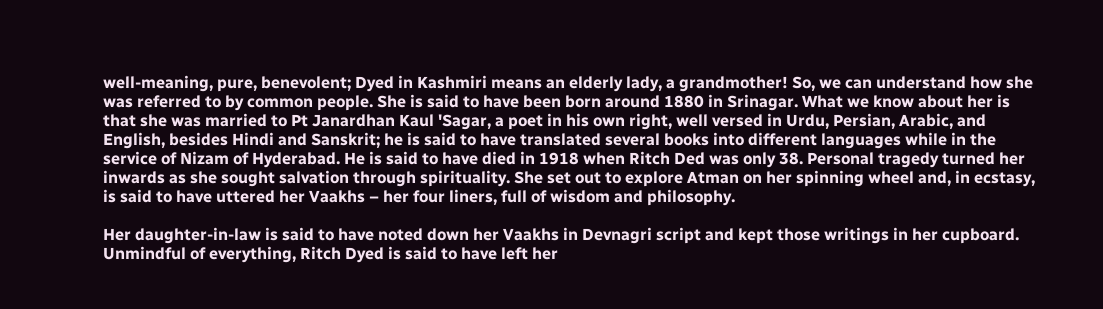well-meaning, pure, benevolent; Dyed in Kashmiri means an elderly lady, a grandmother! So, we can understand how she was referred to by common people. She is said to have been born around 1880 in Srinagar. What we know about her is that she was married to Pt Janardhan Kaul 'Sagar, a poet in his own right, well versed in Urdu, Persian, Arabic, and English, besides Hindi and Sanskrit; he is said to have translated several books into different languages while in the service of Nizam of Hyderabad. He is said to have died in 1918 when Ritch Ded was only 38. Personal tragedy turned her inwards as she sought salvation through spirituality. She set out to explore Atman on her spinning wheel and, in ecstasy, is said to have uttered her Vaakhs – her four liners, full of wisdom and philosophy.

Her daughter-in-law is said to have noted down her Vaakhs in Devnagri script and kept those writings in her cupboard. Unmindful of everything, Ritch Dyed is said to have left her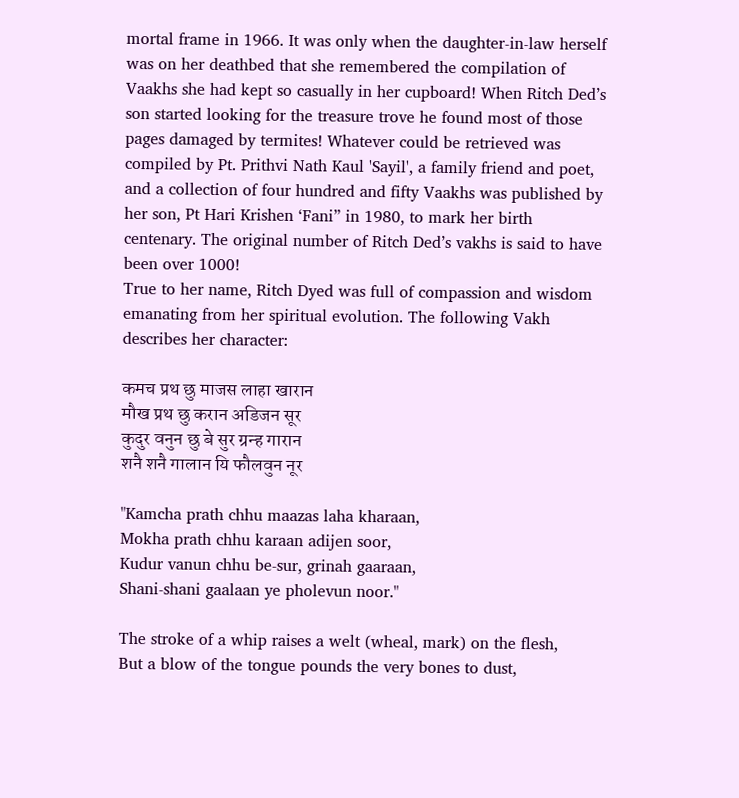mortal frame in 1966. It was only when the daughter-in-law herself was on her deathbed that she remembered the compilation of Vaakhs she had kept so casually in her cupboard! When Ritch Ded’s son started looking for the treasure trove he found most of those pages damaged by termites! Whatever could be retrieved was compiled by Pt. Prithvi Nath Kaul 'Sayil', a family friend and poet, and a collection of four hundred and fifty Vaakhs was published by her son, Pt Hari Krishen ‘Fani” in 1980, to mark her birth centenary. The original number of Ritch Ded’s vakhs is said to have been over 1000!
True to her name, Ritch Dyed was full of compassion and wisdom emanating from her spiritual evolution. The following Vakh describes her character:

कमच प्रथ छु माजस लाहा खारान
मौख प्रथ छु करान अडिजन सूर
कुदुर वनुन छु बे सुर ग्रन्ह गारान
शनै शनै गालान यि फौलवुन नूर

"Kamcha prath chhu maazas laha kharaan,
Mokha prath chhu karaan adijen soor,
Kudur vanun chhu be-sur, grinah gaaraan,
Shani-shani gaalaan ye pholevun noor."

The stroke of a whip raises a welt (wheal, mark) on the flesh,
But a blow of the tongue pounds the very bones to dust,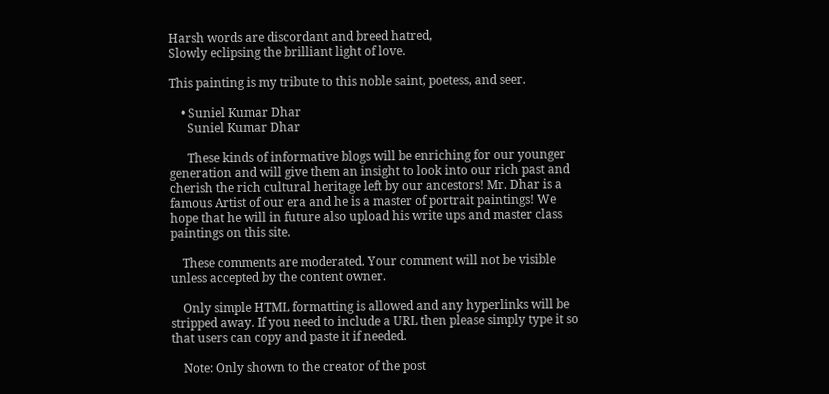Harsh words are discordant and breed hatred,
Slowly eclipsing the brilliant light of love.

This painting is my tribute to this noble saint, poetess, and seer.

    • Suniel Kumar Dhar
      Suniel Kumar Dhar

      These kinds of informative blogs will be enriching for our younger generation and will give them an insight to look into our rich past and cherish the rich cultural heritage left by our ancestors! Mr. Dhar is a famous Artist of our era and he is a master of portrait paintings! We hope that he will in future also upload his write ups and master class paintings on this site.

    These comments are moderated. Your comment will not be visible unless accepted by the content owner.

    Only simple HTML formatting is allowed and any hyperlinks will be stripped away. If you need to include a URL then please simply type it so that users can copy and paste it if needed.

    Note: Only shown to the creator of the post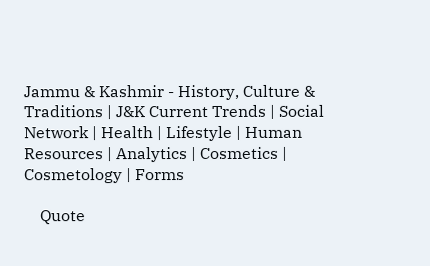Jammu & Kashmir - History, Culture & Traditions | J&K Current Trends | Social Network | Health | Lifestyle | Human Resources | Analytics | Cosmetics | Cosmetology | Forms

    Quote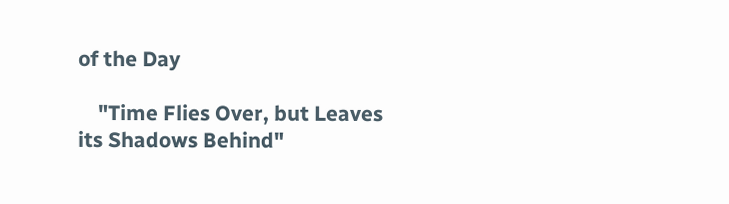of the Day

    "Time Flies Over, but Leaves its Shadows Behind"